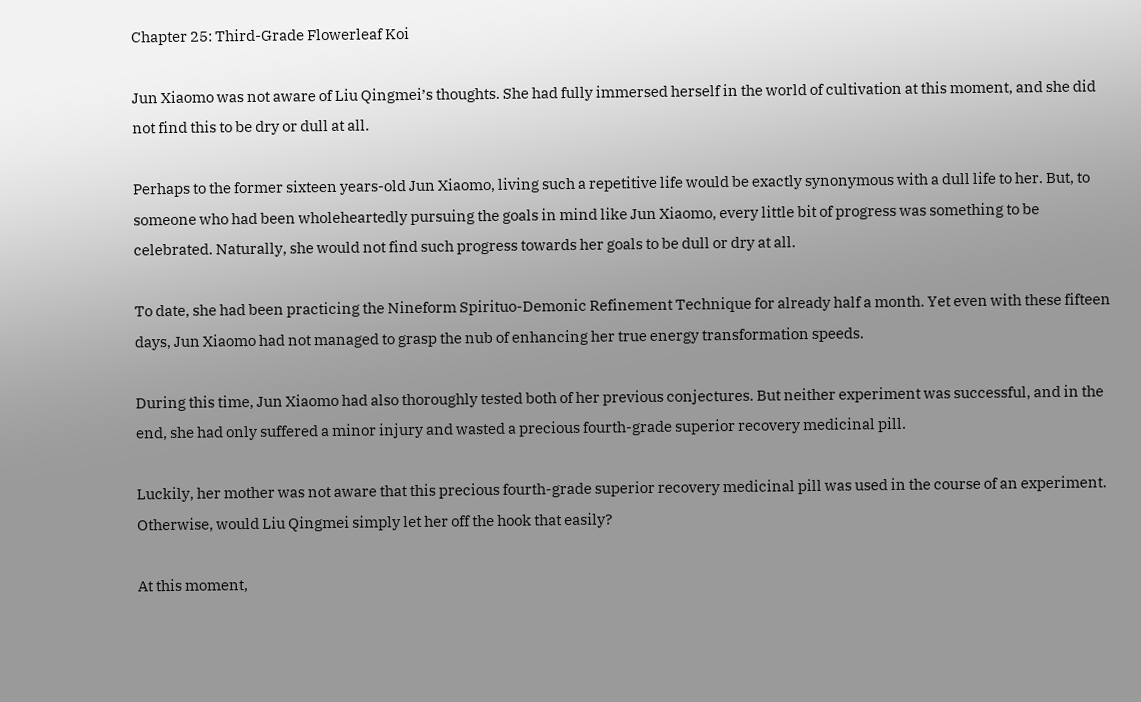Chapter 25: Third-Grade Flowerleaf Koi

Jun Xiaomo was not aware of Liu Qingmei’s thoughts. She had fully immersed herself in the world of cultivation at this moment, and she did not find this to be dry or dull at all.

Perhaps to the former sixteen years-old Jun Xiaomo, living such a repetitive life would be exactly synonymous with a dull life to her. But, to someone who had been wholeheartedly pursuing the goals in mind like Jun Xiaomo, every little bit of progress was something to be celebrated. Naturally, she would not find such progress towards her goals to be dull or dry at all.

To date, she had been practicing the Nineform Spirituo-Demonic Refinement Technique for already half a month. Yet even with these fifteen days, Jun Xiaomo had not managed to grasp the nub of enhancing her true energy transformation speeds.

During this time, Jun Xiaomo had also thoroughly tested both of her previous conjectures. But neither experiment was successful, and in the end, she had only suffered a minor injury and wasted a precious fourth-grade superior recovery medicinal pill.

Luckily, her mother was not aware that this precious fourth-grade superior recovery medicinal pill was used in the course of an experiment. Otherwise, would Liu Qingmei simply let her off the hook that easily?

At this moment,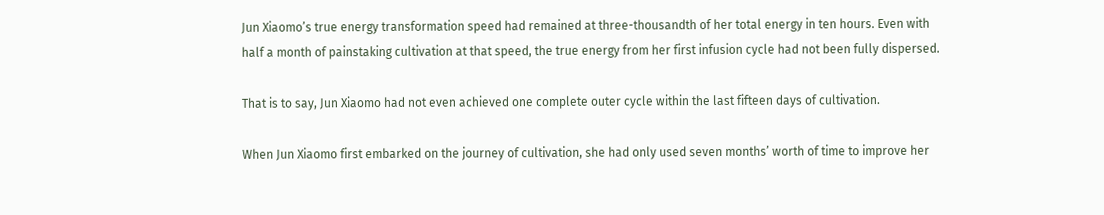Jun Xiaomo’s true energy transformation speed had remained at three-thousandth of her total energy in ten hours. Even with half a month of painstaking cultivation at that speed, the true energy from her first infusion cycle had not been fully dispersed.

That is to say, Jun Xiaomo had not even achieved one complete outer cycle within the last fifteen days of cultivation.

When Jun Xiaomo first embarked on the journey of cultivation, she had only used seven months’ worth of time to improve her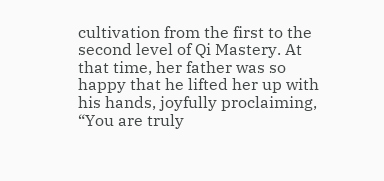cultivation from the first to the second level of Qi Mastery. At that time, her father was so happy that he lifted her up with his hands, joyfully proclaiming, “You are truly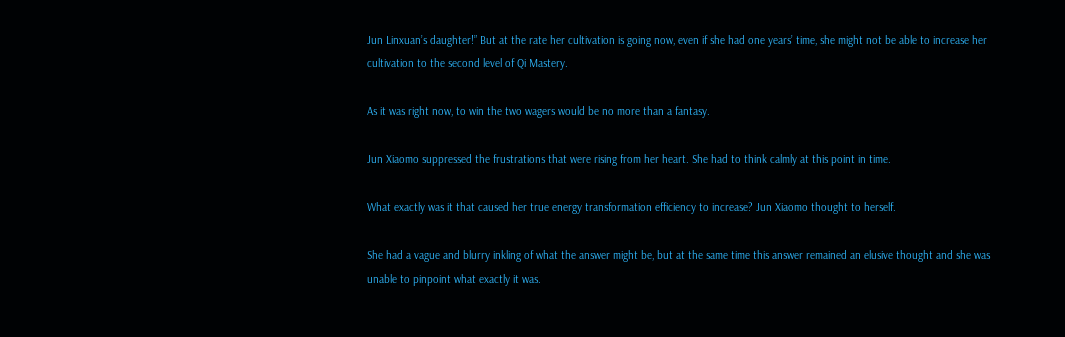Jun Linxuan’s daughter!” But at the rate her cultivation is going now, even if she had one years’ time, she might not be able to increase her cultivation to the second level of Qi Mastery.

As it was right now, to win the two wagers would be no more than a fantasy.

Jun Xiaomo suppressed the frustrations that were rising from her heart. She had to think calmly at this point in time.

What exactly was it that caused her true energy transformation efficiency to increase? Jun Xiaomo thought to herself.

She had a vague and blurry inkling of what the answer might be, but at the same time this answer remained an elusive thought and she was unable to pinpoint what exactly it was.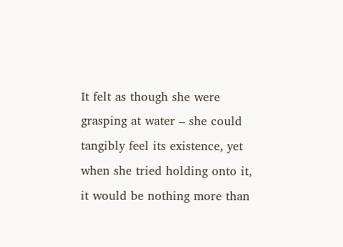It felt as though she were grasping at water – she could tangibly feel its existence, yet when she tried holding onto it, it would be nothing more than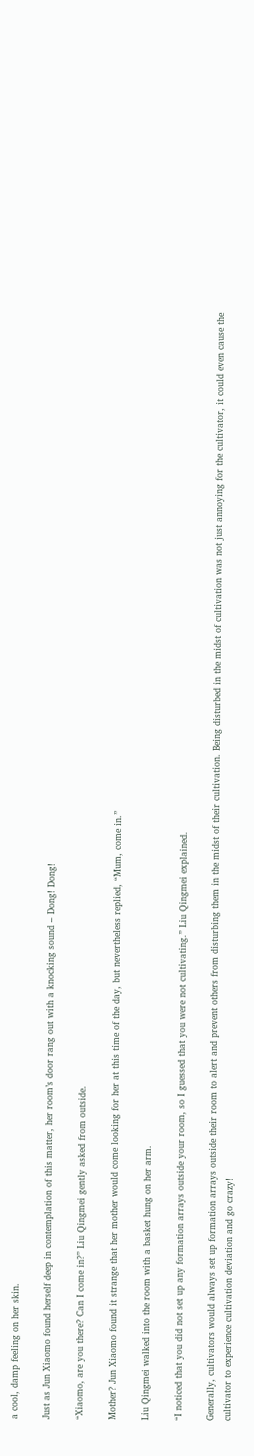a cool, damp feeling on her skin.

Just as Jun Xiaomo found herself deep in contemplation of this matter, her room’s door rang out with a knocking sound – Dong! Dong!

“Xiaomo, are you there? Can I come in?” Liu Qingmei gently asked from outside.

Mother? Jun Xiaomo found it strange that her mother would come looking for her at this time of the day, but nevertheless replied, “Mum, come in.”

Liu Qingmei walked into the room with a basket hung on her arm.

“I noticed that you did not set up any formation arrays outside your room, so I guessed that you were not cultivating.” Liu Qingmei explained.

Generally, cultivators would always set up formation arrays outside their room to alert and prevent others from disturbing them in the midst of their cultivation. Being disturbed in the midst of cultivation was not just annoying for the cultivator, it could even cause the cultivator to experience cultivation deviation and go crazy!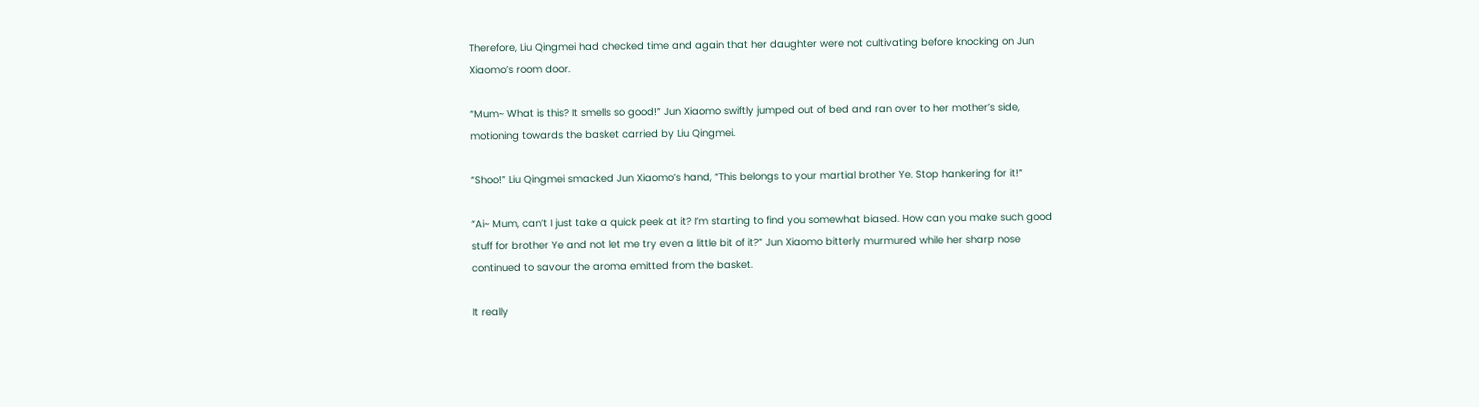Therefore, Liu Qingmei had checked time and again that her daughter were not cultivating before knocking on Jun Xiaomo’s room door.

“Mum~ What is this? It smells so good!” Jun Xiaomo swiftly jumped out of bed and ran over to her mother’s side, motioning towards the basket carried by Liu Qingmei.

“Shoo!” Liu Qingmei smacked Jun Xiaomo’s hand, “This belongs to your martial brother Ye. Stop hankering for it!”

“Ai~ Mum, can’t I just take a quick peek at it? I’m starting to find you somewhat biased. How can you make such good stuff for brother Ye and not let me try even a little bit of it?” Jun Xiaomo bitterly murmured while her sharp nose continued to savour the aroma emitted from the basket.

It really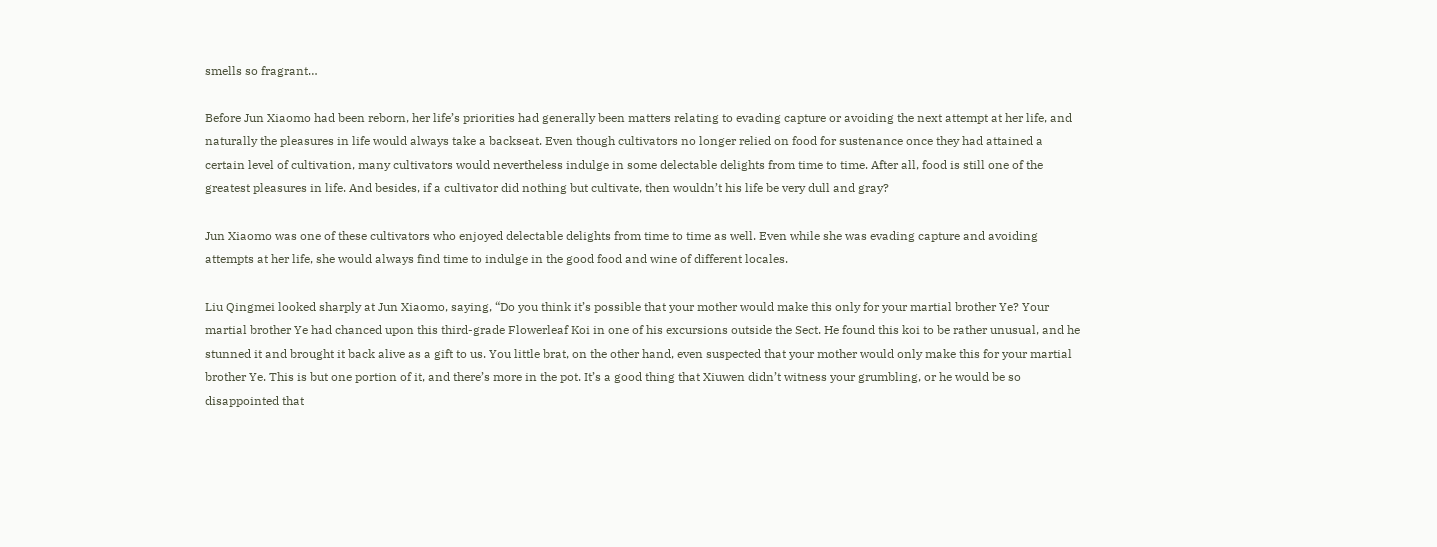smells so fragrant…

Before Jun Xiaomo had been reborn, her life’s priorities had generally been matters relating to evading capture or avoiding the next attempt at her life, and naturally the pleasures in life would always take a backseat. Even though cultivators no longer relied on food for sustenance once they had attained a certain level of cultivation, many cultivators would nevertheless indulge in some delectable delights from time to time. After all, food is still one of the greatest pleasures in life. And besides, if a cultivator did nothing but cultivate, then wouldn’t his life be very dull and gray?

Jun Xiaomo was one of these cultivators who enjoyed delectable delights from time to time as well. Even while she was evading capture and avoiding attempts at her life, she would always find time to indulge in the good food and wine of different locales.

Liu Qingmei looked sharply at Jun Xiaomo, saying, “Do you think it’s possible that your mother would make this only for your martial brother Ye? Your martial brother Ye had chanced upon this third-grade Flowerleaf Koi in one of his excursions outside the Sect. He found this koi to be rather unusual, and he stunned it and brought it back alive as a gift to us. You little brat, on the other hand, even suspected that your mother would only make this for your martial brother Ye. This is but one portion of it, and there’s more in the pot. It’s a good thing that Xiuwen didn’t witness your grumbling, or he would be so disappointed that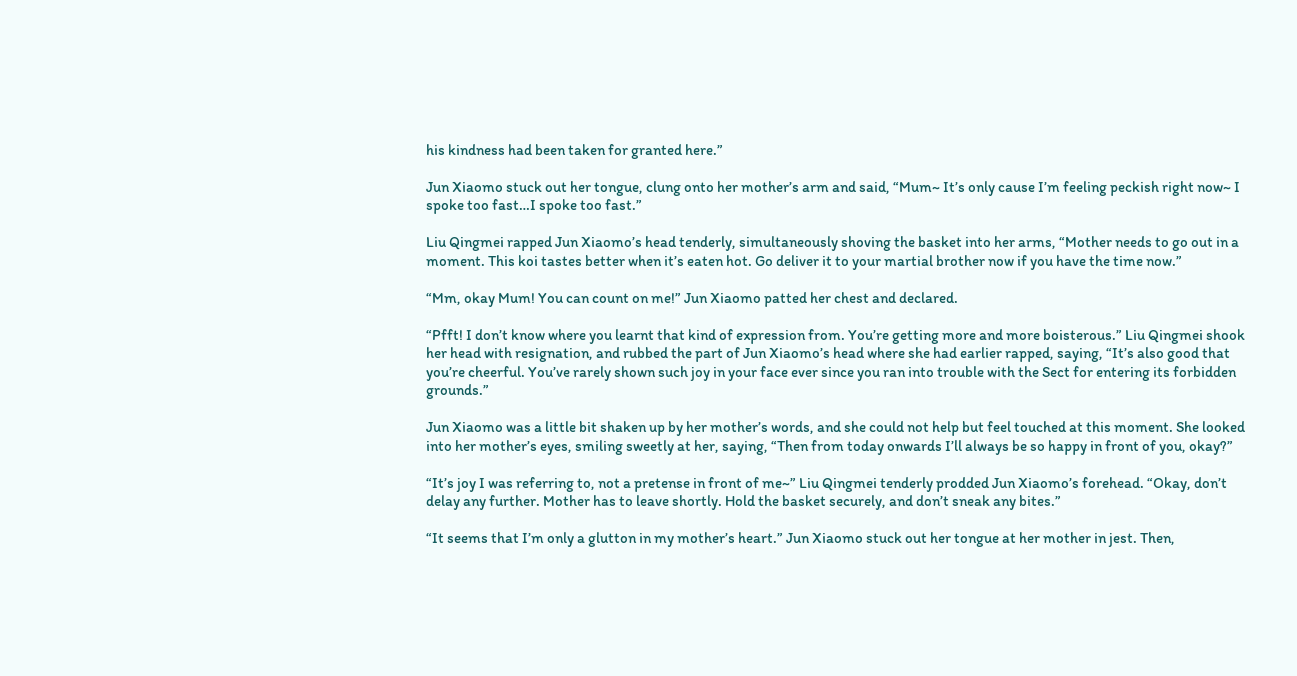his kindness had been taken for granted here.”

Jun Xiaomo stuck out her tongue, clung onto her mother’s arm and said, “Mum~ It’s only cause I’m feeling peckish right now~ I spoke too fast…I spoke too fast.”

Liu Qingmei rapped Jun Xiaomo’s head tenderly, simultaneously shoving the basket into her arms, “Mother needs to go out in a moment. This koi tastes better when it’s eaten hot. Go deliver it to your martial brother now if you have the time now.”

“Mm, okay Mum! You can count on me!” Jun Xiaomo patted her chest and declared.

“Pfft! I don’t know where you learnt that kind of expression from. You’re getting more and more boisterous.” Liu Qingmei shook her head with resignation, and rubbed the part of Jun Xiaomo’s head where she had earlier rapped, saying, “It’s also good that you’re cheerful. You’ve rarely shown such joy in your face ever since you ran into trouble with the Sect for entering its forbidden grounds.”

Jun Xiaomo was a little bit shaken up by her mother’s words, and she could not help but feel touched at this moment. She looked into her mother’s eyes, smiling sweetly at her, saying, “Then from today onwards I’ll always be so happy in front of you, okay?”

“It’s joy I was referring to, not a pretense in front of me~” Liu Qingmei tenderly prodded Jun Xiaomo’s forehead. “Okay, don’t delay any further. Mother has to leave shortly. Hold the basket securely, and don’t sneak any bites.”

“It seems that I’m only a glutton in my mother’s heart.” Jun Xiaomo stuck out her tongue at her mother in jest. Then,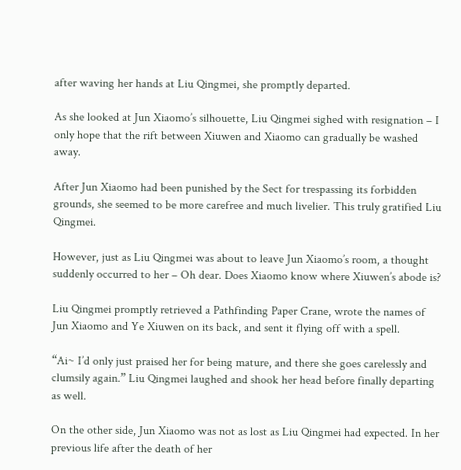after waving her hands at Liu Qingmei, she promptly departed.

As she looked at Jun Xiaomo’s silhouette, Liu Qingmei sighed with resignation – I only hope that the rift between Xiuwen and Xiaomo can gradually be washed away.

After Jun Xiaomo had been punished by the Sect for trespassing its forbidden grounds, she seemed to be more carefree and much livelier. This truly gratified Liu Qingmei.

However, just as Liu Qingmei was about to leave Jun Xiaomo’s room, a thought suddenly occurred to her – Oh dear. Does Xiaomo know where Xiuwen’s abode is?

Liu Qingmei promptly retrieved a Pathfinding Paper Crane, wrote the names of Jun Xiaomo and Ye Xiuwen on its back, and sent it flying off with a spell.

“Ai~ I’d only just praised her for being mature, and there she goes carelessly and clumsily again.” Liu Qingmei laughed and shook her head before finally departing as well.

On the other side, Jun Xiaomo was not as lost as Liu Qingmei had expected. In her previous life after the death of her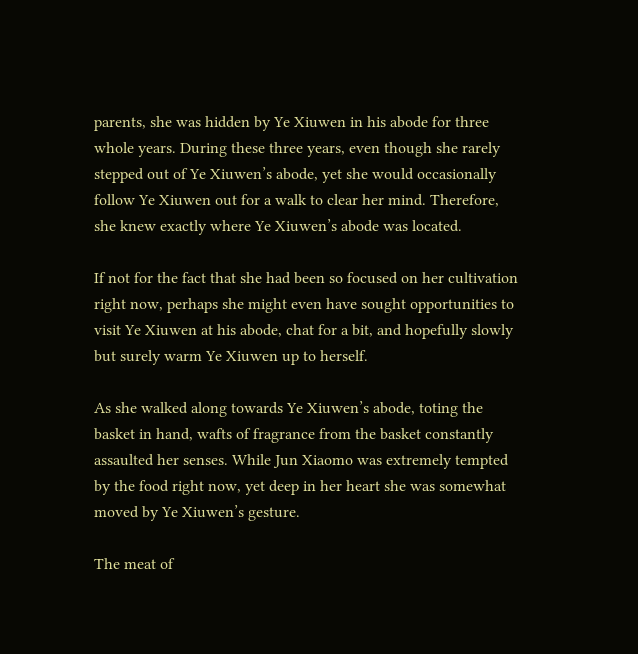parents, she was hidden by Ye Xiuwen in his abode for three whole years. During these three years, even though she rarely stepped out of Ye Xiuwen’s abode, yet she would occasionally follow Ye Xiuwen out for a walk to clear her mind. Therefore, she knew exactly where Ye Xiuwen’s abode was located.

If not for the fact that she had been so focused on her cultivation right now, perhaps she might even have sought opportunities to visit Ye Xiuwen at his abode, chat for a bit, and hopefully slowly but surely warm Ye Xiuwen up to herself.

As she walked along towards Ye Xiuwen’s abode, toting the basket in hand, wafts of fragrance from the basket constantly assaulted her senses. While Jun Xiaomo was extremely tempted by the food right now, yet deep in her heart she was somewhat moved by Ye Xiuwen’s gesture.

The meat of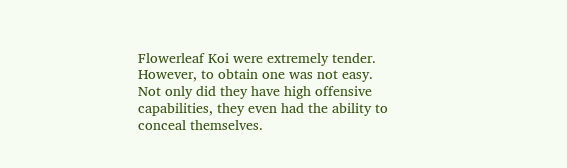Flowerleaf Koi were extremely tender. However, to obtain one was not easy. Not only did they have high offensive capabilities, they even had the ability to conceal themselves.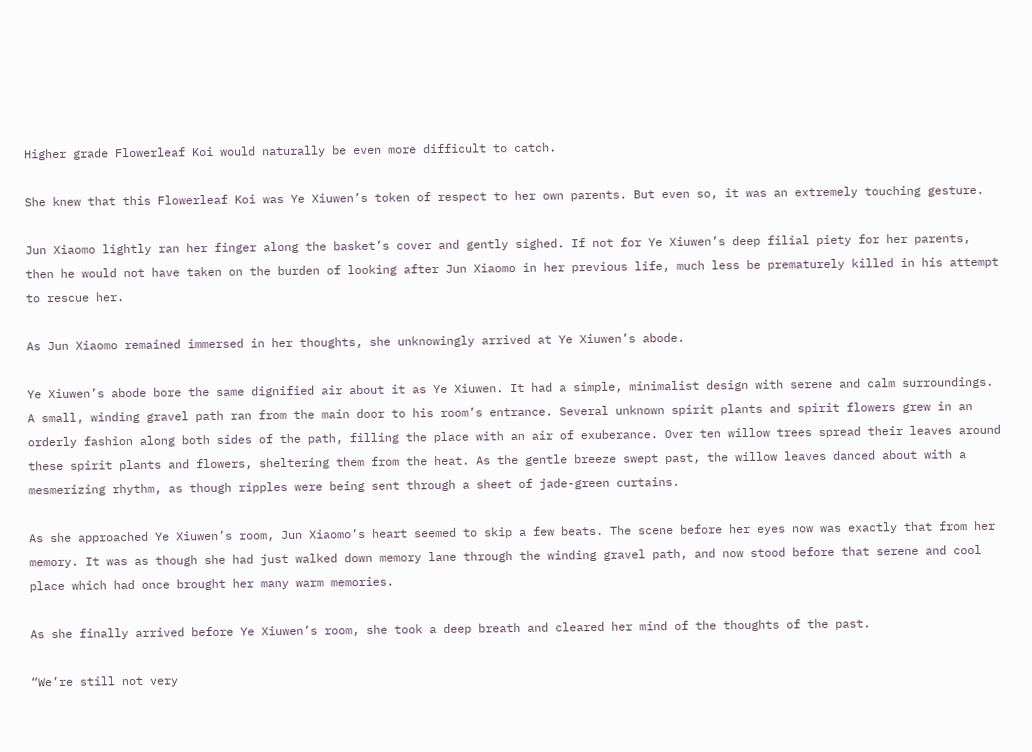Higher grade Flowerleaf Koi would naturally be even more difficult to catch.

She knew that this Flowerleaf Koi was Ye Xiuwen’s token of respect to her own parents. But even so, it was an extremely touching gesture.

Jun Xiaomo lightly ran her finger along the basket’s cover and gently sighed. If not for Ye Xiuwen’s deep filial piety for her parents, then he would not have taken on the burden of looking after Jun Xiaomo in her previous life, much less be prematurely killed in his attempt to rescue her.

As Jun Xiaomo remained immersed in her thoughts, she unknowingly arrived at Ye Xiuwen’s abode.

Ye Xiuwen’s abode bore the same dignified air about it as Ye Xiuwen. It had a simple, minimalist design with serene and calm surroundings. A small, winding gravel path ran from the main door to his room’s entrance. Several unknown spirit plants and spirit flowers grew in an orderly fashion along both sides of the path, filling the place with an air of exuberance. Over ten willow trees spread their leaves around these spirit plants and flowers, sheltering them from the heat. As the gentle breeze swept past, the willow leaves danced about with a mesmerizing rhythm, as though ripples were being sent through a sheet of jade-green curtains.

As she approached Ye Xiuwen’s room, Jun Xiaomo’s heart seemed to skip a few beats. The scene before her eyes now was exactly that from her memory. It was as though she had just walked down memory lane through the winding gravel path, and now stood before that serene and cool place which had once brought her many warm memories.

As she finally arrived before Ye Xiuwen’s room, she took a deep breath and cleared her mind of the thoughts of the past.

“We’re still not very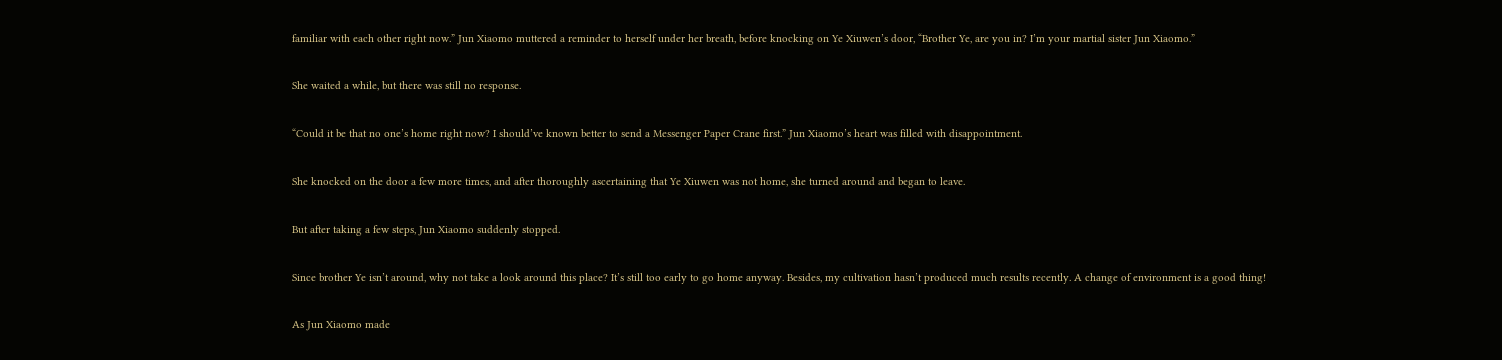familiar with each other right now.” Jun Xiaomo muttered a reminder to herself under her breath, before knocking on Ye Xiuwen’s door, “Brother Ye, are you in? I’m your martial sister Jun Xiaomo.”

She waited a while, but there was still no response.

“Could it be that no one’s home right now? I should’ve known better to send a Messenger Paper Crane first.” Jun Xiaomo’s heart was filled with disappointment.

She knocked on the door a few more times, and after thoroughly ascertaining that Ye Xiuwen was not home, she turned around and began to leave.

But after taking a few steps, Jun Xiaomo suddenly stopped.

Since brother Ye isn’t around, why not take a look around this place? It’s still too early to go home anyway. Besides, my cultivation hasn’t produced much results recently. A change of environment is a good thing!

As Jun Xiaomo made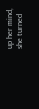up her mind, she turned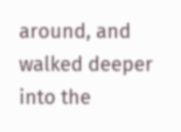around, and walked deeper into the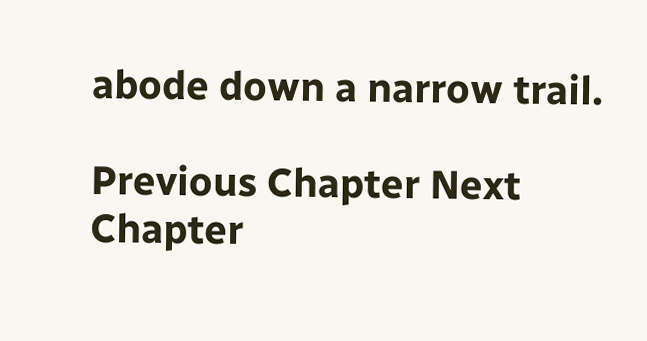abode down a narrow trail.

Previous Chapter Next Chapter